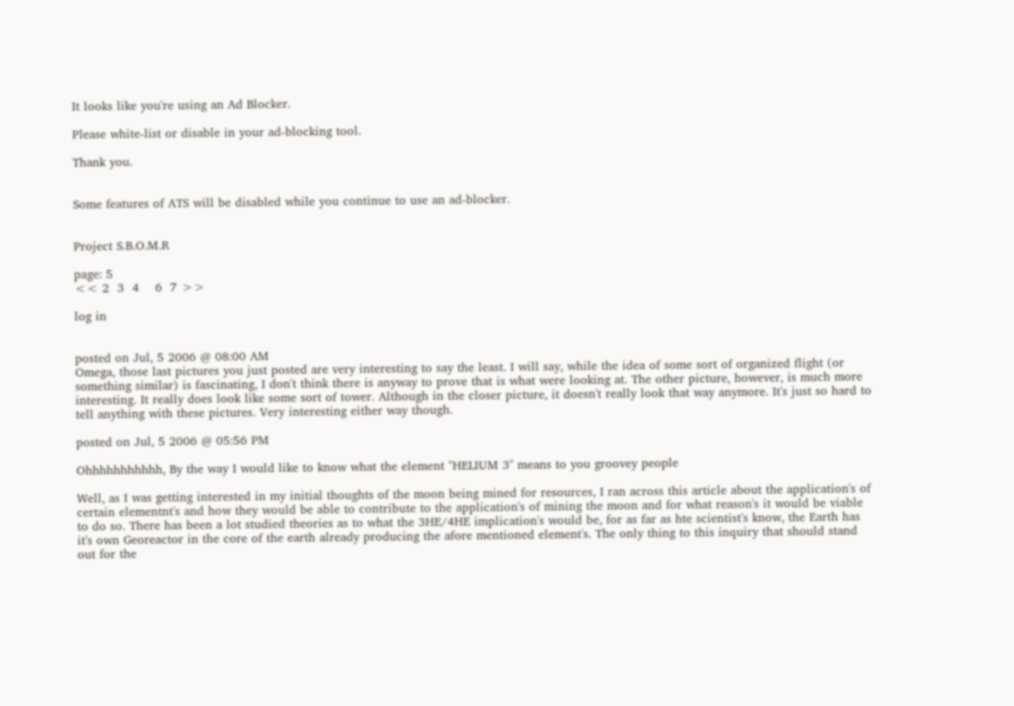It looks like you're using an Ad Blocker.

Please white-list or disable in your ad-blocking tool.

Thank you.


Some features of ATS will be disabled while you continue to use an ad-blocker.


Project S.B.O.M.R

page: 5
<< 2  3  4    6  7 >>

log in


posted on Jul, 5 2006 @ 08:00 AM
Omega, those last pictures you just posted are very interesting to say the least. I will say, while the idea of some sort of organized flight (or something similar) is fascinating, I don't think there is anyway to prove that is what were looking at. The other picture, however, is much more interesting. It really does look like some sort of tower. Although in the closer picture, it doesn't really look that way anymore. It's just so hard to tell anything with these pictures. Very interesting either way though.

posted on Jul, 5 2006 @ 05:56 PM

Ohhhhhhhhhhh, By the way I would like to know what the element "HELIUM 3" means to you groovey people

Well, as I was getting interested in my initial thoughts of the moon being mined for resources, I ran across this article about the application's of certain elementnt's and how they would be able to contribute to the application's of mining the moon and for what reason's it would be viable to do so. There has been a lot studied theories as to what the 3HE/4HE implication's would be, for as far as hte scientist's know, the Earth has it's own Georeactor in the core of the earth already producing the afore mentioned element's. The only thing to this inquiry that should stand out for the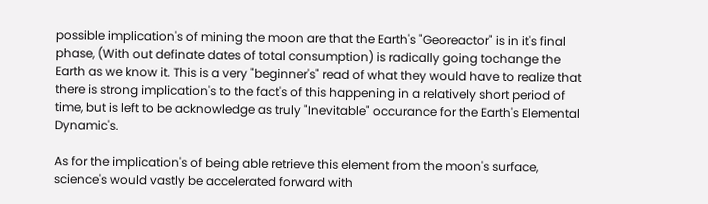possible implication's of mining the moon are that the Earth's "Georeactor" is in it's final phase, (With out definate dates of total consumption) is radically going tochange the Earth as we know it. This is a very "beginner's" read of what they would have to realize that there is strong implication's to the fact's of this happening in a relatively short period of time, but is left to be acknowledge as truly "Inevitable" occurance for the Earth's Elemental Dynamic's.

As for the implication's of being able retrieve this element from the moon's surface, science's would vastly be accelerated forward with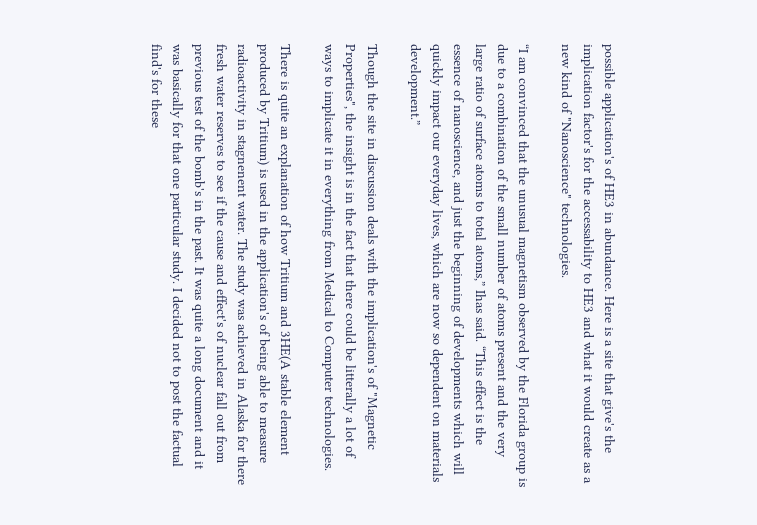possible application's of HE3 in abundance. Here is a site that give's the implication factor's for the accessability to HE3 and what it would create as a new kind of "Nanoscience" technologies.

“I am convinced that the unusual magnetism observed by the Florida group is due to a combination of the small number of atoms present and the very large ratio of surface atoms to total atoms,” Ihas said. “This effect is the essence of nanoscience, and just the beginning of developments which will quickly impact our everyday lives, which are now so dependent on materials development.”

Though the site in discussion deals with the implication's of "Magnetic Properties", the insight is in the fact that there could be litterally a lot of ways to implicate it in everything from Medical to Computer technologies.

There is quite an explanation of how Tritium and 3HE(A stable element produced by Tritium) is used in the application's of being able to measure radioactivity in stagnenent water. The study was achieved in Alaska for there fresh water reserves to see if the cause and effect's of nuclear fall out from previous test of the bomb's in the past. It was quite a long document and it was basically for that one particular study. I decided not to post the factual find's for these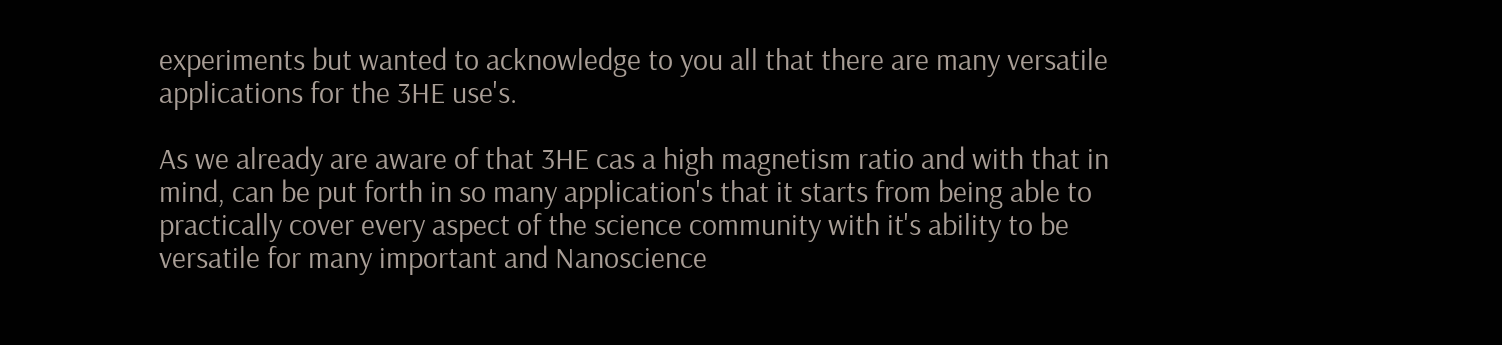experiments but wanted to acknowledge to you all that there are many versatile applications for the 3HE use's.

As we already are aware of that 3HE cas a high magnetism ratio and with that in mind, can be put forth in so many application's that it starts from being able to practically cover every aspect of the science community with it's ability to be versatile for many important and Nanoscience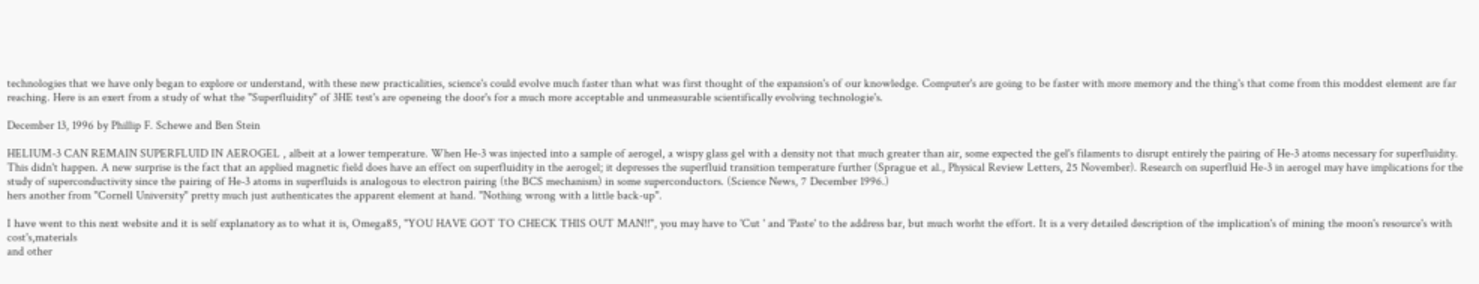technologies that we have only began to explore or understand, with these new practicalities, science's could evolve much faster than what was first thought of the expansion's of our knowledge. Computer's are going to be faster with more memory and the thing's that come from this moddest element are far reaching. Here is an exert from a study of what the "Superfluidity" of 3HE test's are openeing the door's for a much more acceptable and unmeasurable scientifically evolving technologie's.

December 13, 1996 by Phillip F. Schewe and Ben Stein

HELIUM-3 CAN REMAIN SUPERFLUID IN AEROGEL , albeit at a lower temperature. When He-3 was injected into a sample of aerogel, a wispy glass gel with a density not that much greater than air, some expected the gel's filaments to disrupt entirely the pairing of He-3 atoms necessary for superfluidity. This didn't happen. A new surprise is the fact that an applied magnetic field does have an effect on superfluidity in the aerogel; it depresses the superfluid transition temperature further (Sprague et al., Physical Review Letters, 25 November). Research on superfluid He-3 in aerogel may have implications for the study of superconductivity since the pairing of He-3 atoms in superfluids is analogous to electron pairing (the BCS mechanism) in some superconductors. (Science News, 7 December 1996.)
hers another from "Cornell University" pretty much just authenticates the apparent element at hand. "Nothing wrong with a little back-up".

I have went to this next website and it is self explanatory as to what it is, Omega85, "YOU HAVE GOT TO CHECK THIS OUT MAN!!", you may have to 'Cut ' and 'Paste' to the address bar, but much worht the effort. It is a very detailed description of the implication's of mining the moon's resource's with cost's,materials
and other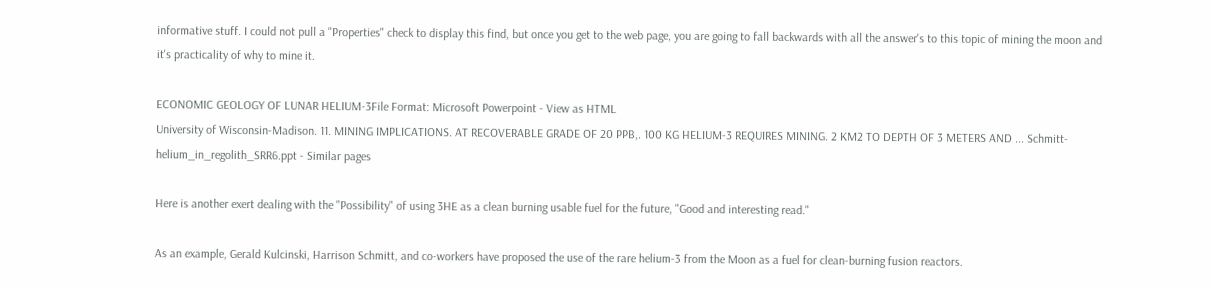informative stuff. I could not pull a "Properties" check to display this find, but once you get to the web page, you are going to fall backwards with all the answer's to this topic of mining the moon and it's practicality of why to mine it.

ECONOMIC GEOLOGY OF LUNAR HELIUM-3File Format: Microsoft Powerpoint - View as HTML
University of Wisconsin-Madison. 11. MINING IMPLICATIONS. AT RECOVERABLE GRADE OF 20 PPB,. 100 KG HELIUM-3 REQUIRES MINING. 2 KM2 TO DEPTH OF 3 METERS AND ... Schmitt-helium_in_regolith_SRR6.ppt - Similar pages

Here is another exert dealing with the "Possibility" of using 3HE as a clean burning usable fuel for the future, "Good and interesting read."

As an example, Gerald Kulcinski, Harrison Schmitt, and co-workers have proposed the use of the rare helium-3 from the Moon as a fuel for clean-burning fusion reactors.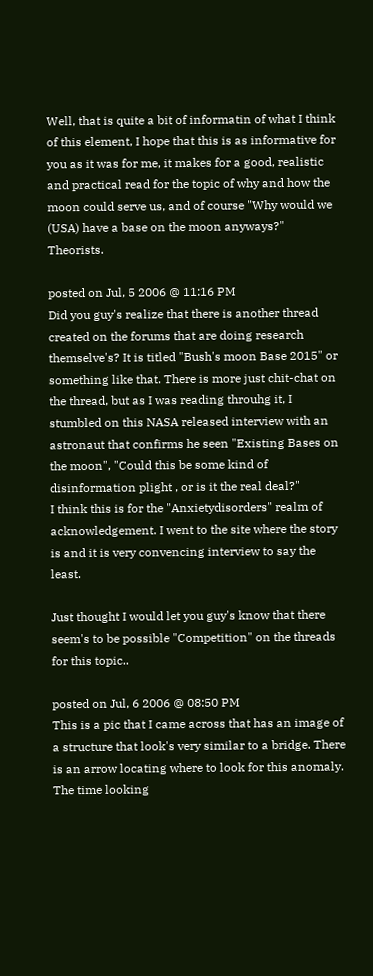Well, that is quite a bit of informatin of what I think of this element, I hope that this is as informative for you as it was for me, it makes for a good, realistic and practical read for the topic of why and how the moon could serve us, and of course "Why would we (USA) have a base on the moon anyways?" Theorists.

posted on Jul, 5 2006 @ 11:16 PM
Did you guy's realize that there is another thread created on the forums that are doing research themselve's? It is titled "Bush's moon Base 2015" or something like that. There is more just chit-chat on the thread, but as I was reading throuhg it, I stumbled on this NASA released interview with an astronaut that confirms he seen "Existing Bases on the moon", "Could this be some kind of disinformation plight , or is it the real deal?"
I think this is for the "Anxietydisorders" realm of acknowledgement. I went to the site where the story is and it is very convencing interview to say the least.

Just thought I would let you guy's know that there seem's to be possible "Competition" on the threads for this topic..

posted on Jul, 6 2006 @ 08:50 PM
This is a pic that I came across that has an image of a structure that look's very similar to a bridge. There is an arrow locating where to look for this anomaly. The time looking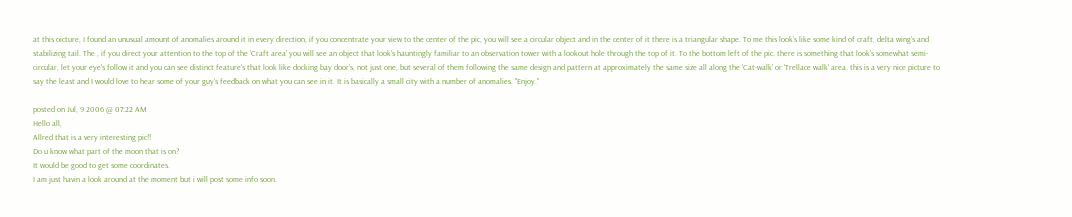at this oicture, I found an unusual amount of anomalies around it in every direction, if you concentrate your view to the center of the pic, you will see a circular object and in the center of it there is a triangular shape. To me this look's like some kind of craft, delta wing's and stabilizing tail. The , if you direct your attention to the top of the 'Craft area' you will see an object that look's hauntingly familiar to an observation tower with a lookout hole through the top of it. To the bottom left of the pic. there is something that look's somewhat semi-circular, let your eye's follow it and you can see distinct feature's that look like docking bay door's, not just one, but several of them following the same design and pattern at approximately the same size all along the 'Cat-walk' or 'Trellace walk' area. this is a very nice picture to say the least and I would love to hear some of your guy's feedback on what you can see in it. It is basically a small city with a number of anomalies. "Enjoy."

posted on Jul, 9 2006 @ 07:22 AM
Hello all,
Allred that is a very interesting pic!!
Do u know what part of the moon that is on?
It would be good to get some coordinates.
I am just havin a look around at the moment but i will post some info soon.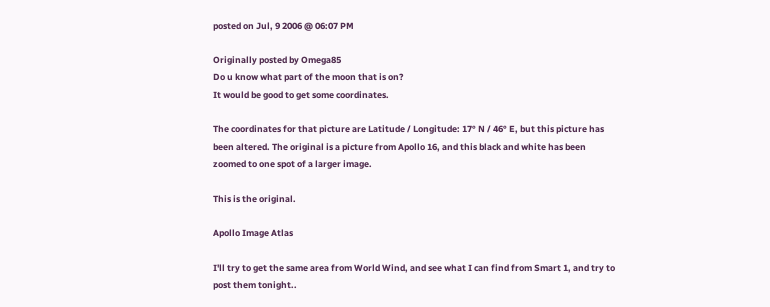posted on Jul, 9 2006 @ 06:07 PM

Originally posted by Omega85
Do u know what part of the moon that is on?
It would be good to get some coordinates.

The coordinates for that picture are Latitude / Longitude: 17° N / 46° E, but this picture has been altered. The original is a picture from Apollo 16, and this black and white has been zoomed to one spot of a larger image.

This is the original.

Apollo Image Atlas

I'll try to get the same area from World Wind, and see what I can find from Smart 1, and try to post them tonight..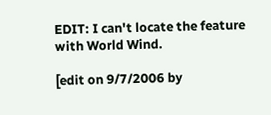EDIT: I can't locate the feature with World Wind.

[edit on 9/7/2006 by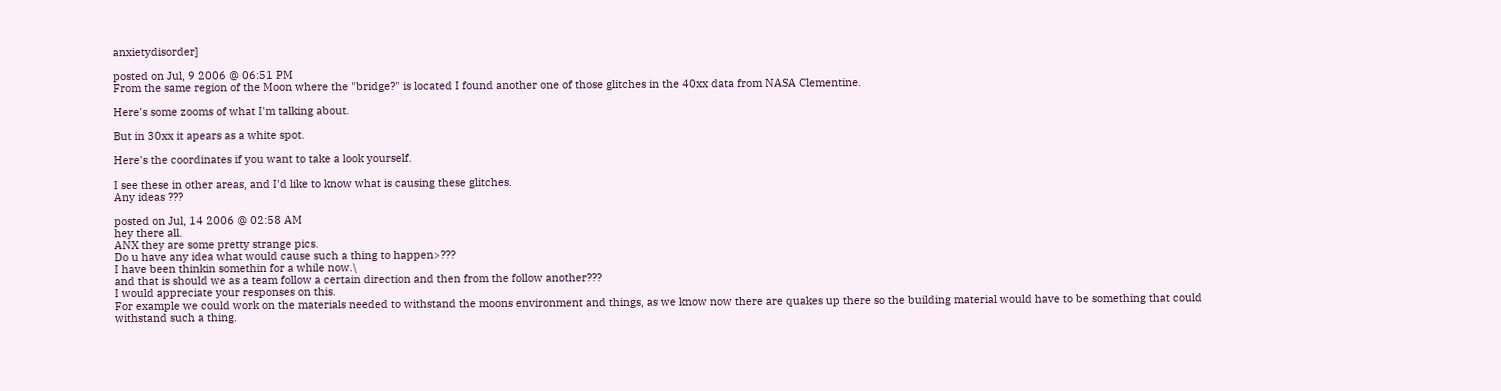anxietydisorder]

posted on Jul, 9 2006 @ 06:51 PM
From the same region of the Moon where the "bridge?" is located I found another one of those glitches in the 40xx data from NASA Clementine.

Here's some zooms of what I'm talking about.

But in 30xx it apears as a white spot.

Here's the coordinates if you want to take a look yourself.

I see these in other areas, and I'd like to know what is causing these glitches.
Any ideas ???

posted on Jul, 14 2006 @ 02:58 AM
hey there all.
ANX they are some pretty strange pics.
Do u have any idea what would cause such a thing to happen>???
I have been thinkin somethin for a while now.\
and that is should we as a team follow a certain direction and then from the follow another???
I would appreciate your responses on this.
For example we could work on the materials needed to withstand the moons environment and things, as we know now there are quakes up there so the building material would have to be something that could withstand such a thing.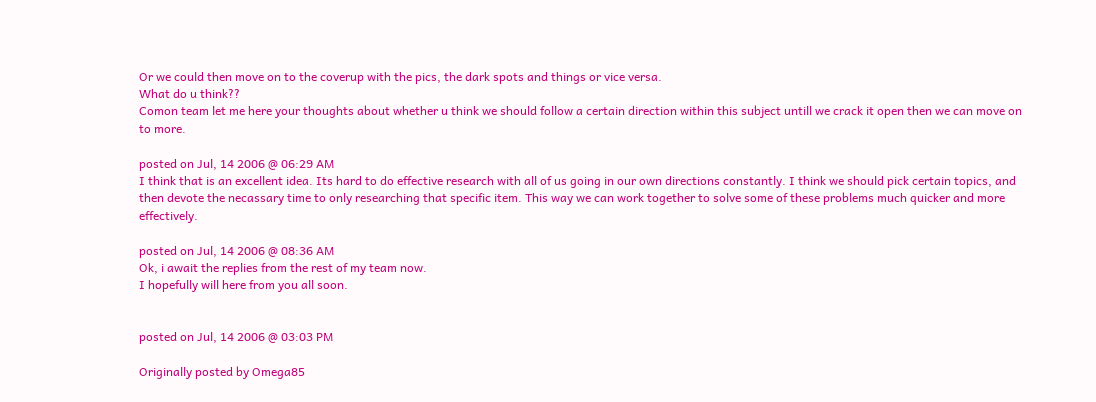Or we could then move on to the coverup with the pics, the dark spots and things or vice versa.
What do u think??
Comon team let me here your thoughts about whether u think we should follow a certain direction within this subject untill we crack it open then we can move on to more.

posted on Jul, 14 2006 @ 06:29 AM
I think that is an excellent idea. Its hard to do effective research with all of us going in our own directions constantly. I think we should pick certain topics, and then devote the necassary time to only researching that specific item. This way we can work together to solve some of these problems much quicker and more effectively.

posted on Jul, 14 2006 @ 08:36 AM
Ok, i await the replies from the rest of my team now.
I hopefully will here from you all soon.


posted on Jul, 14 2006 @ 03:03 PM

Originally posted by Omega85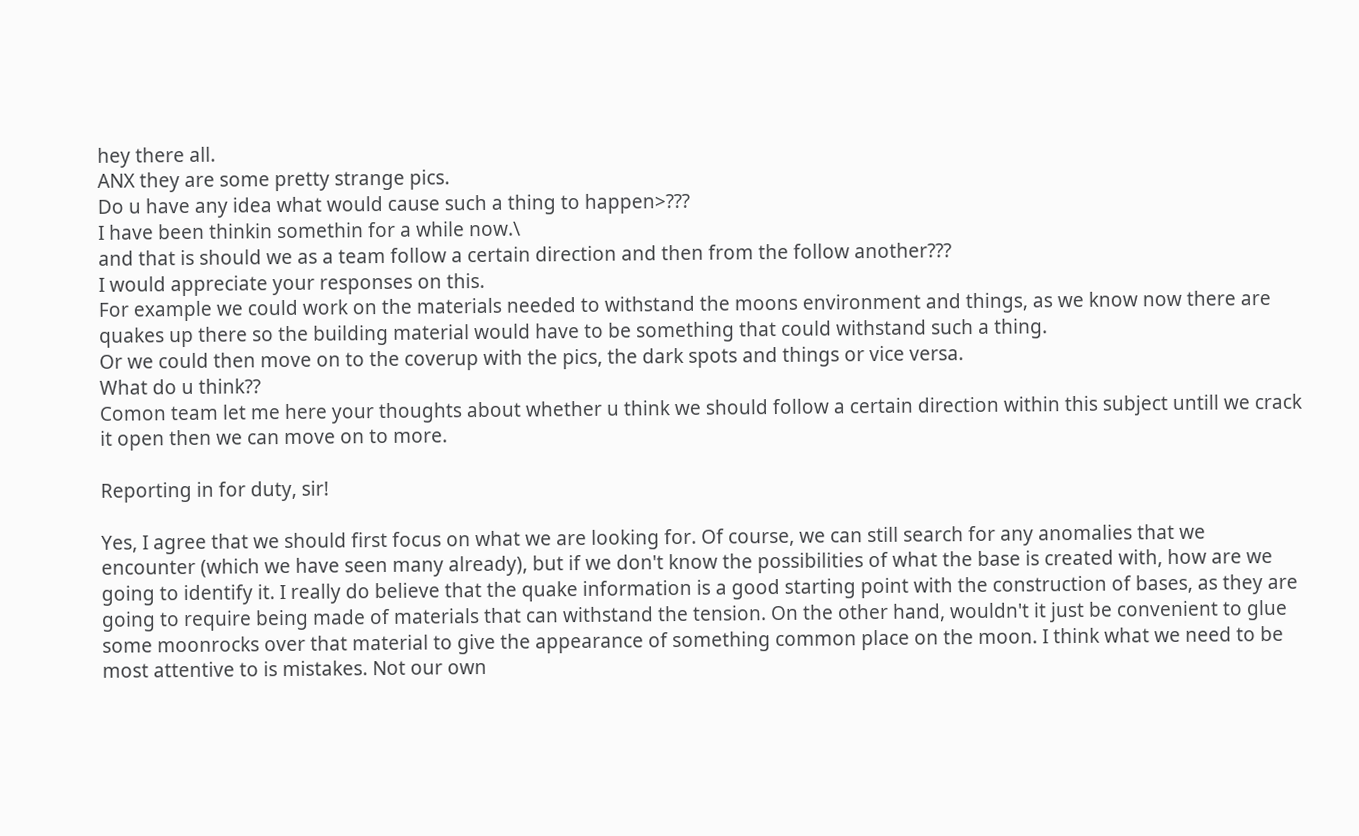hey there all.
ANX they are some pretty strange pics.
Do u have any idea what would cause such a thing to happen>???
I have been thinkin somethin for a while now.\
and that is should we as a team follow a certain direction and then from the follow another???
I would appreciate your responses on this.
For example we could work on the materials needed to withstand the moons environment and things, as we know now there are quakes up there so the building material would have to be something that could withstand such a thing.
Or we could then move on to the coverup with the pics, the dark spots and things or vice versa.
What do u think??
Comon team let me here your thoughts about whether u think we should follow a certain direction within this subject untill we crack it open then we can move on to more.

Reporting in for duty, sir!

Yes, I agree that we should first focus on what we are looking for. Of course, we can still search for any anomalies that we encounter (which we have seen many already), but if we don't know the possibilities of what the base is created with, how are we going to identify it. I really do believe that the quake information is a good starting point with the construction of bases, as they are going to require being made of materials that can withstand the tension. On the other hand, wouldn't it just be convenient to glue some moonrocks over that material to give the appearance of something common place on the moon. I think what we need to be most attentive to is mistakes. Not our own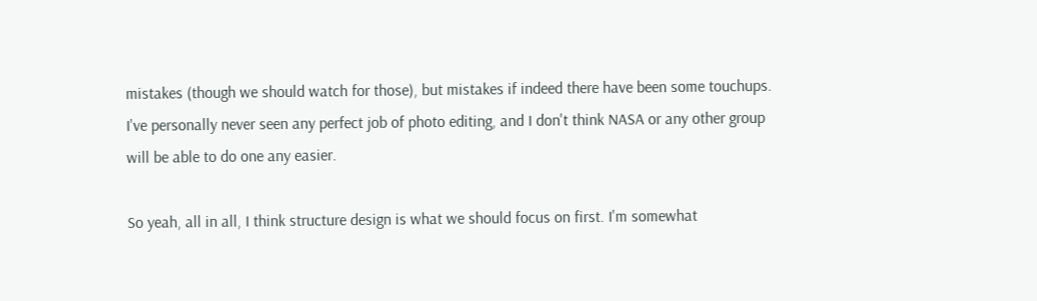mistakes (though we should watch for those), but mistakes if indeed there have been some touchups. I've personally never seen any perfect job of photo editing, and I don't think NASA or any other group will be able to do one any easier.

So yeah, all in all, I think structure design is what we should focus on first. I'm somewhat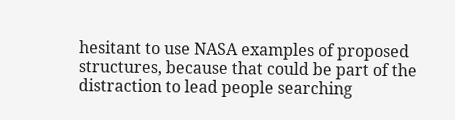hesitant to use NASA examples of proposed structures, because that could be part of the distraction to lead people searching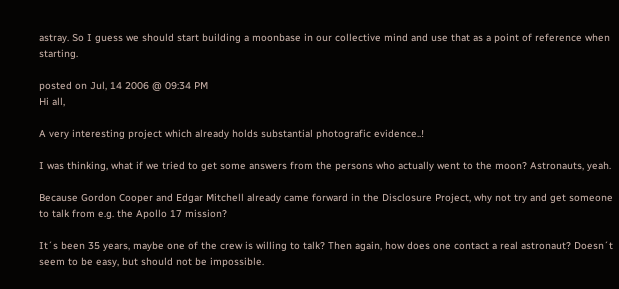astray. So I guess we should start building a moonbase in our collective mind and use that as a point of reference when starting.

posted on Jul, 14 2006 @ 09:34 PM
Hi all,

A very interesting project which already holds substantial photografic evidence..!

I was thinking, what if we tried to get some answers from the persons who actually went to the moon? Astronauts, yeah.

Because Gordon Cooper and Edgar Mitchell already came forward in the Disclosure Project, why not try and get someone to talk from e.g. the Apollo 17 mission?

It´s been 35 years, maybe one of the crew is willing to talk? Then again, how does one contact a real astronaut? Doesn´t seem to be easy, but should not be impossible.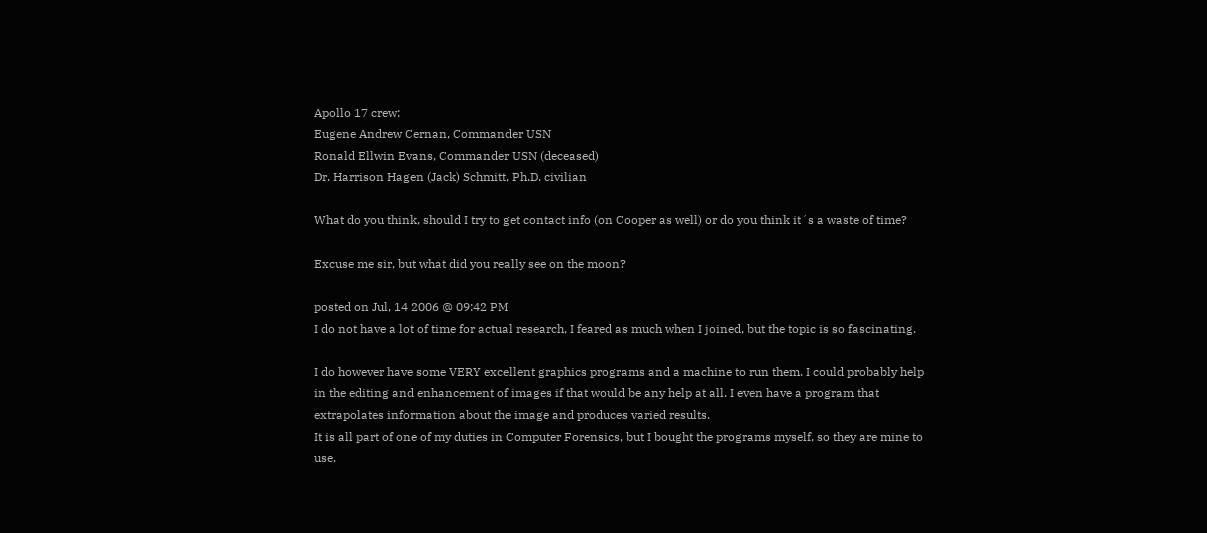Apollo 17 crew:
Eugene Andrew Cernan, Commander USN
Ronald Ellwin Evans, Commander USN (deceased)
Dr. Harrison Hagen (Jack) Schmitt, Ph.D. civilian

What do you think, should I try to get contact info (on Cooper as well) or do you think it´s a waste of time?

Excuse me sir, but what did you really see on the moon?

posted on Jul, 14 2006 @ 09:42 PM
I do not have a lot of time for actual research, I feared as much when I joined, but the topic is so fascinating.

I do however have some VERY excellent graphics programs and a machine to run them. I could probably help in the editing and enhancement of images if that would be any help at all. I even have a program that extrapolates information about the image and produces varied results.
It is all part of one of my duties in Computer Forensics, but I bought the programs myself, so they are mine to use.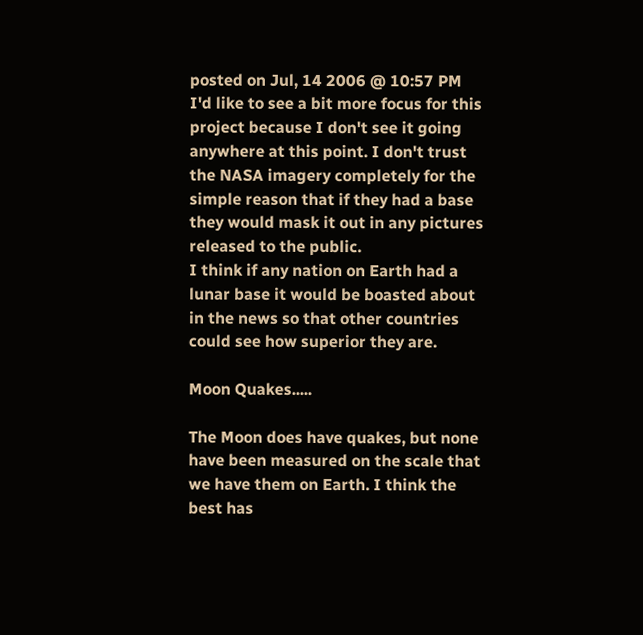posted on Jul, 14 2006 @ 10:57 PM
I'd like to see a bit more focus for this project because I don't see it going anywhere at this point. I don't trust the NASA imagery completely for the simple reason that if they had a base they would mask it out in any pictures released to the public.
I think if any nation on Earth had a lunar base it would be boasted about in the news so that other countries could see how superior they are.

Moon Quakes.....

The Moon does have quakes, but none have been measured on the scale that we have them on Earth. I think the best has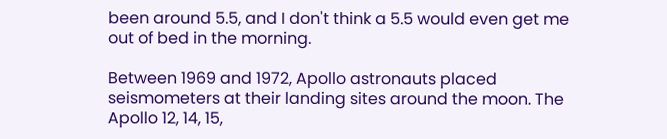been around 5.5, and I don't think a 5.5 would even get me out of bed in the morning.

Between 1969 and 1972, Apollo astronauts placed seismometers at their landing sites around the moon. The Apollo 12, 14, 15,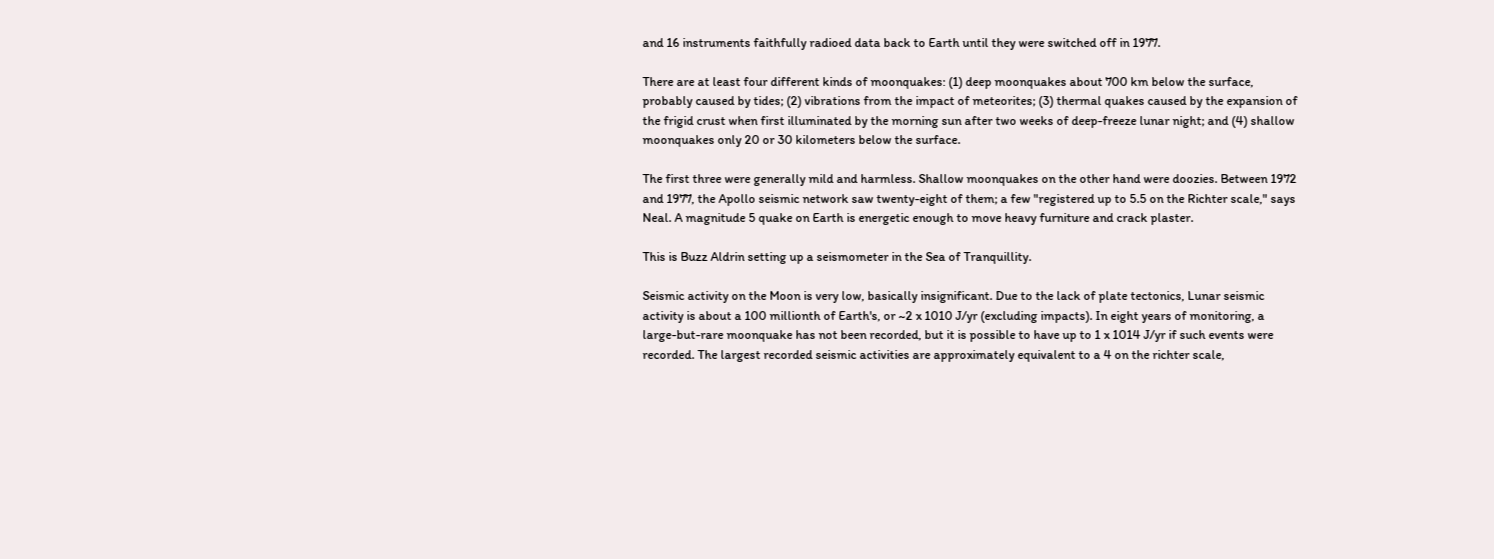and 16 instruments faithfully radioed data back to Earth until they were switched off in 1977.

There are at least four different kinds of moonquakes: (1) deep moonquakes about 700 km below the surface, probably caused by tides; (2) vibrations from the impact of meteorites; (3) thermal quakes caused by the expansion of the frigid crust when first illuminated by the morning sun after two weeks of deep-freeze lunar night; and (4) shallow moonquakes only 20 or 30 kilometers below the surface.

The first three were generally mild and harmless. Shallow moonquakes on the other hand were doozies. Between 1972 and 1977, the Apollo seismic network saw twenty-eight of them; a few "registered up to 5.5 on the Richter scale," says Neal. A magnitude 5 quake on Earth is energetic enough to move heavy furniture and crack plaster.

This is Buzz Aldrin setting up a seismometer in the Sea of Tranquillity.

Seismic activity on the Moon is very low, basically insignificant. Due to the lack of plate tectonics, Lunar seismic activity is about a 100 millionth of Earth's, or ~2 x 1010 J/yr (excluding impacts). In eight years of monitoring, a large-but-rare moonquake has not been recorded, but it is possible to have up to 1 x 1014 J/yr if such events were recorded. The largest recorded seismic activities are approximately equivalent to a 4 on the richter scale,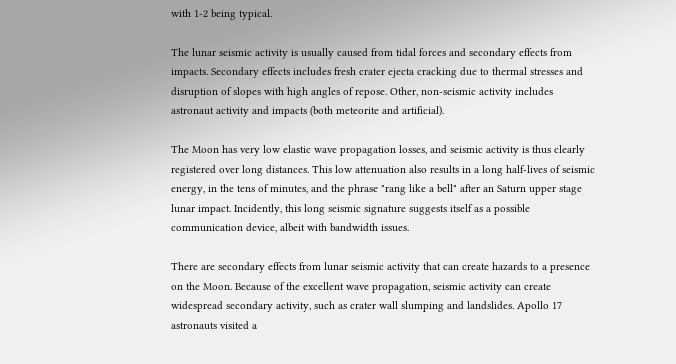with 1-2 being typical.

The lunar seismic activity is usually caused from tidal forces and secondary effects from impacts. Secondary effects includes fresh crater ejecta cracking due to thermal stresses and disruption of slopes with high angles of repose. Other, non-seismic activity includes astronaut activity and impacts (both meteorite and artificial).

The Moon has very low elastic wave propagation losses, and seismic activity is thus clearly registered over long distances. This low attenuation also results in a long half-lives of seismic energy, in the tens of minutes, and the phrase "rang like a bell" after an Saturn upper stage lunar impact. Incidently, this long seismic signature suggests itself as a possible communication device, albeit with bandwidth issues.

There are secondary effects from lunar seismic activity that can create hazards to a presence on the Moon. Because of the excellent wave propagation, seismic activity can create widespread secondary activity, such as crater wall slumping and landslides. Apollo 17 astronauts visited a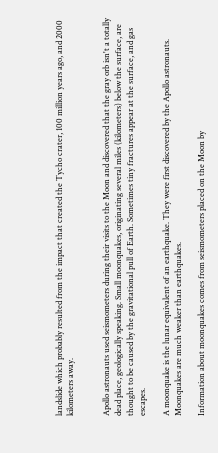landslide which probably resulted from the impact that created the Tycho crater, 100 million years ago, and 2000 kilometers away.


Apollo astronauts used seismometers during their visits to the Moon and discovered that the gray orb isn't a totally dead place, geologically speaking. Small moonquakes, originating several miles (kilometers) below the surface, are thought to be caused by the gravitational pull of Earth. Sometimes tiny fractures appear at the surface, and gas escapes.

A moonquake is the lunar equivalent of an earthquake. They were first discovered by the Apollo astronauts. Moonquakes are much weaker than earthquakes.

Information about moonquakes comes from seismometers placed on the Moon by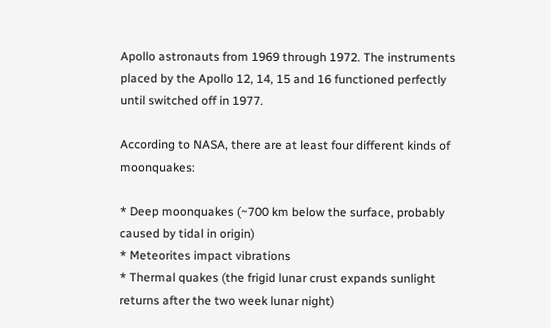Apollo astronauts from 1969 through 1972. The instruments placed by the Apollo 12, 14, 15 and 16 functioned perfectly until switched off in 1977.

According to NASA, there are at least four different kinds of moonquakes:

* Deep moonquakes (~700 km below the surface, probably caused by tidal in origin)
* Meteorites impact vibrations
* Thermal quakes (the frigid lunar crust expands sunlight returns after the two week lunar night)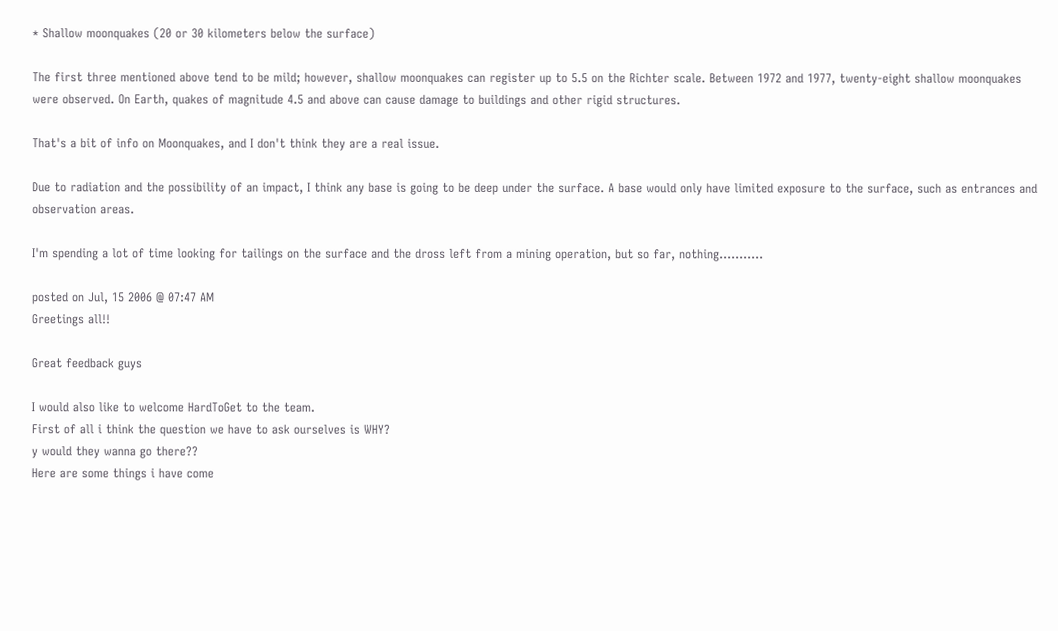* Shallow moonquakes (20 or 30 kilometers below the surface)

The first three mentioned above tend to be mild; however, shallow moonquakes can register up to 5.5 on the Richter scale. Between 1972 and 1977, twenty-eight shallow moonquakes were observed. On Earth, quakes of magnitude 4.5 and above can cause damage to buildings and other rigid structures.

That's a bit of info on Moonquakes, and I don't think they are a real issue.

Due to radiation and the possibility of an impact, I think any base is going to be deep under the surface. A base would only have limited exposure to the surface, such as entrances and observation areas.

I'm spending a lot of time looking for tailings on the surface and the dross left from a mining operation, but so far, nothing...........

posted on Jul, 15 2006 @ 07:47 AM
Greetings all!!

Great feedback guys

I would also like to welcome HardToGet to the team.
First of all i think the question we have to ask ourselves is WHY?
y would they wanna go there??
Here are some things i have come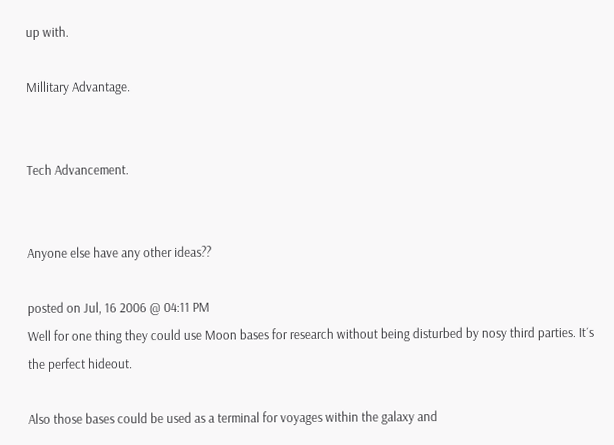up with.

Millitary Advantage.


Tech Advancement.


Anyone else have any other ideas??

posted on Jul, 16 2006 @ 04:11 PM
Well for one thing they could use Moon bases for research without being disturbed by nosy third parties. It´s the perfect hideout.

Also those bases could be used as a terminal for voyages within the galaxy and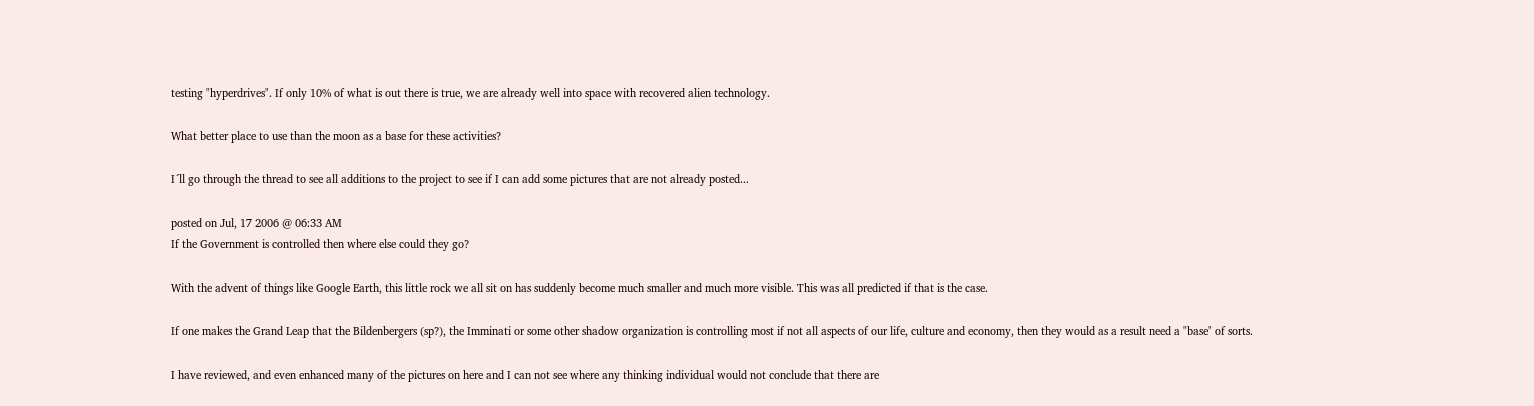testing "hyperdrives". If only 10% of what is out there is true, we are already well into space with recovered alien technology.

What better place to use than the moon as a base for these activities?

I´ll go through the thread to see all additions to the project to see if I can add some pictures that are not already posted...

posted on Jul, 17 2006 @ 06:33 AM
If the Government is controlled then where else could they go?

With the advent of things like Google Earth, this little rock we all sit on has suddenly become much smaller and much more visible. This was all predicted if that is the case.

If one makes the Grand Leap that the Bildenbergers (sp?), the Imminati or some other shadow organization is controlling most if not all aspects of our life, culture and economy, then they would as a result need a "base" of sorts.

I have reviewed, and even enhanced many of the pictures on here and I can not see where any thinking individual would not conclude that there are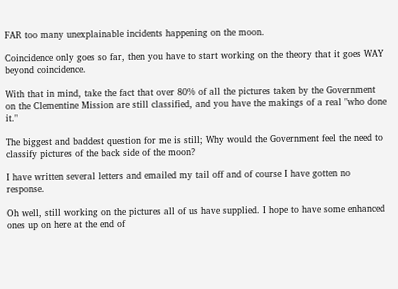FAR too many unexplainable incidents happening on the moon.

Coincidence only goes so far, then you have to start working on the theory that it goes WAY beyond coincidence.

With that in mind, take the fact that over 80% of all the pictures taken by the Government on the Clementine Mission are still classified, and you have the makings of a real "who done it."

The biggest and baddest question for me is still; Why would the Government feel the need to classify pictures of the back side of the moon?

I have written several letters and emailed my tail off and of course I have gotten no response.

Oh well, still working on the pictures all of us have supplied. I hope to have some enhanced ones up on here at the end of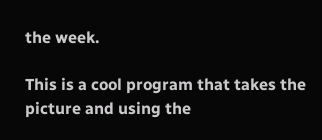the week.

This is a cool program that takes the picture and using the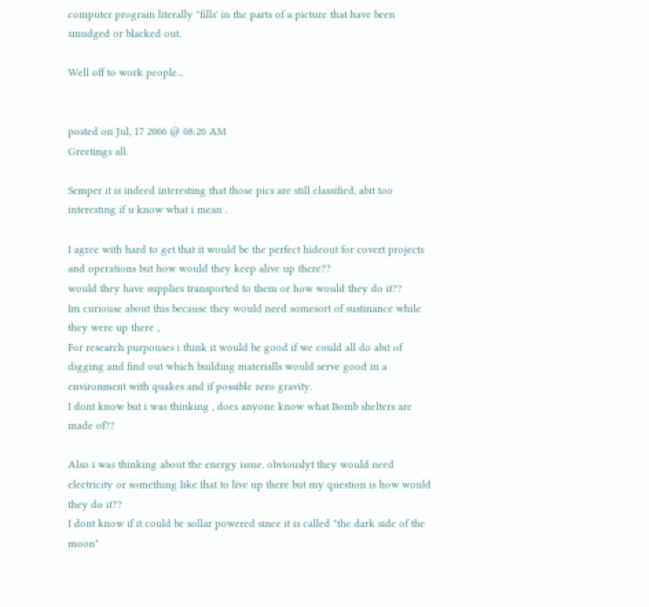computer program literally "fills' in the parts of a picture that have been smudged or blacked out.

Well off to work people...


posted on Jul, 17 2006 @ 08:20 AM
Greetings all.

Semper it is indeed interesting that those pics are still classified, abit too interesting if u know what i mean .

I agree with hard to get that it would be the perfect hideout for covert projects and operations but how would they keep alive up there??
would they have supplies transported to them or how would they do it??
Im curiouse about this because they would need somesort of sustinance while they were up there ,
For research purpouses i think it would be good if we could all do abit of digging and find out which building materialls would serve good in a environment with quakes and if possible zero gravity.
I dont know but i was thinking , does anyone know what Bomb shelters are made of??

Also i was thinking about the energy issue. obviouslyt they would need electricity or something like that to live up there but my question is how would they do it??
I dont know if it could be sollar powered since it is called "the dark side of the moon"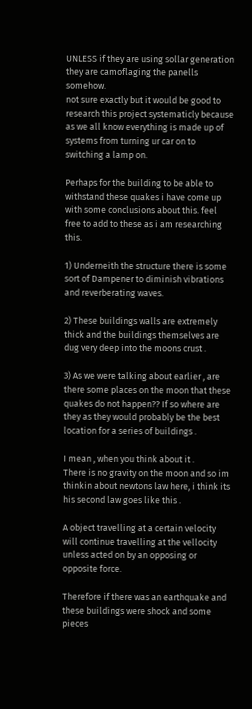UNLESS if they are using sollar generation they are camoflaging the panells somehow.
not sure exactly but it would be good to research this project systematicly because as we all know everything is made up of systems from turning ur car on to switching a lamp on.

Perhaps for the building to be able to withstand these quakes i have come up with some conclusions about this. feel free to add to these as i am researching this.

1) Underneith the structure there is some sort of Dampener to diminish vibrations and reverberating waves.

2) These buildings walls are extremely thick and the buildings themselves are dug very deep into the moons crust .

3) As we were talking about earlier , are there some places on the moon that these quakes do not happen?? If so where are they as they would probably be the best location for a series of buildings .

I mean , when you think about it .
There is no gravity on the moon and so im thinkin about newtons law here, i think its his second law goes like this .

A object travelling at a certain velocity will continue travelling at the vellocity unless acted on by an opposing or opposite force.

Therefore if there was an earthquake and these buildings were shock and some pieces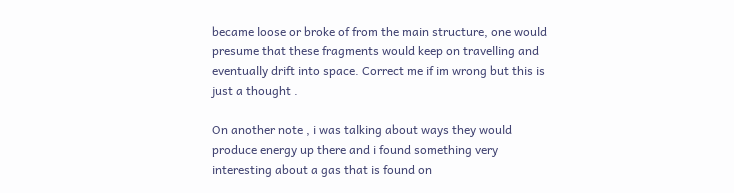became loose or broke of from the main structure, one would presume that these fragments would keep on travelling and eventually drift into space. Correct me if im wrong but this is just a thought .

On another note , i was talking about ways they would produce energy up there and i found something very interesting about a gas that is found on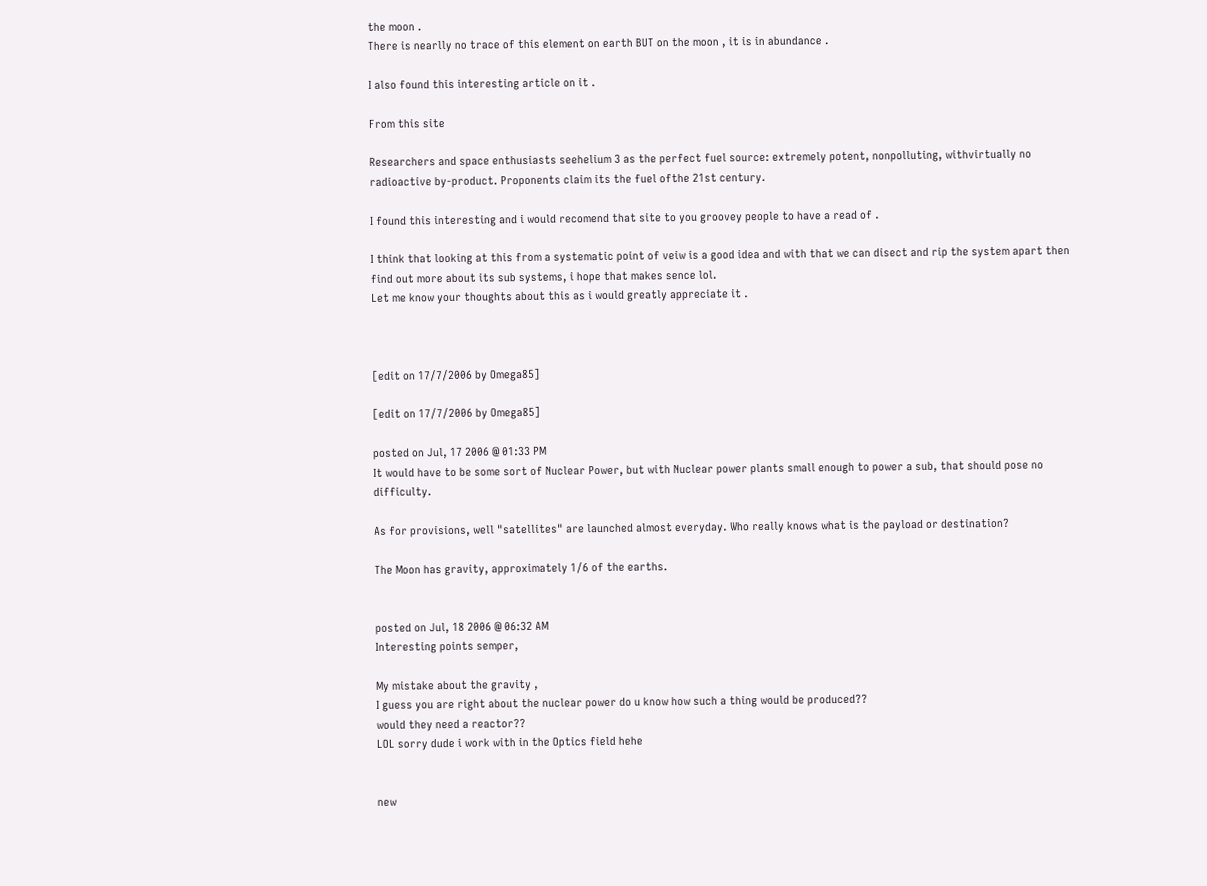the moon .
There is nearlly no trace of this element on earth BUT on the moon , it is in abundance .

I also found this interesting article on it .

From this site

Researchers and space enthusiasts seehelium 3 as the perfect fuel source: extremely potent, nonpolluting, withvirtually no radioactive by-product. Proponents claim its the fuel ofthe 21st century.

I found this interesting and i would recomend that site to you groovey people to have a read of .

I think that looking at this from a systematic point of veiw is a good idea and with that we can disect and rip the system apart then find out more about its sub systems, i hope that makes sence lol.
Let me know your thoughts about this as i would greatly appreciate it .



[edit on 17/7/2006 by Omega85]

[edit on 17/7/2006 by Omega85]

posted on Jul, 17 2006 @ 01:33 PM
It would have to be some sort of Nuclear Power, but with Nuclear power plants small enough to power a sub, that should pose no difficulty.

As for provisions, well "satellites" are launched almost everyday. Who really knows what is the payload or destination?

The Moon has gravity, approximately 1/6 of the earths.


posted on Jul, 18 2006 @ 06:32 AM
Interesting points semper,

My mistake about the gravity ,
I guess you are right about the nuclear power do u know how such a thing would be produced??
would they need a reactor??
LOL sorry dude i work with in the Optics field hehe


new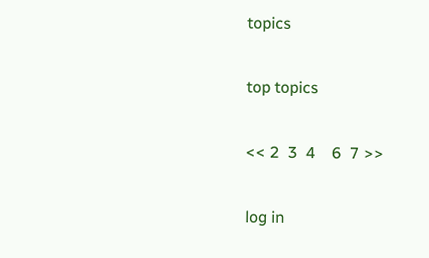topics

top topics

<< 2  3  4    6  7 >>

log in